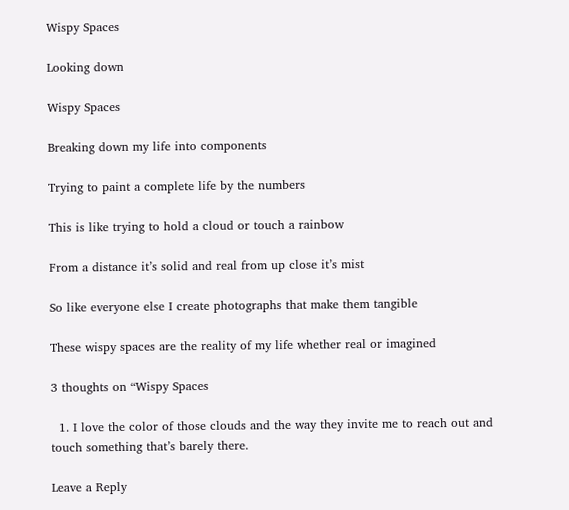Wispy Spaces

Looking down

Wispy Spaces

Breaking down my life into components

Trying to paint a complete life by the numbers

This is like trying to hold a cloud or touch a rainbow

From a distance it’s solid and real from up close it’s mist

So like everyone else I create photographs that make them tangible

These wispy spaces are the reality of my life whether real or imagined

3 thoughts on “Wispy Spaces

  1. I love the color of those clouds and the way they invite me to reach out and touch something that’s barely there.

Leave a Reply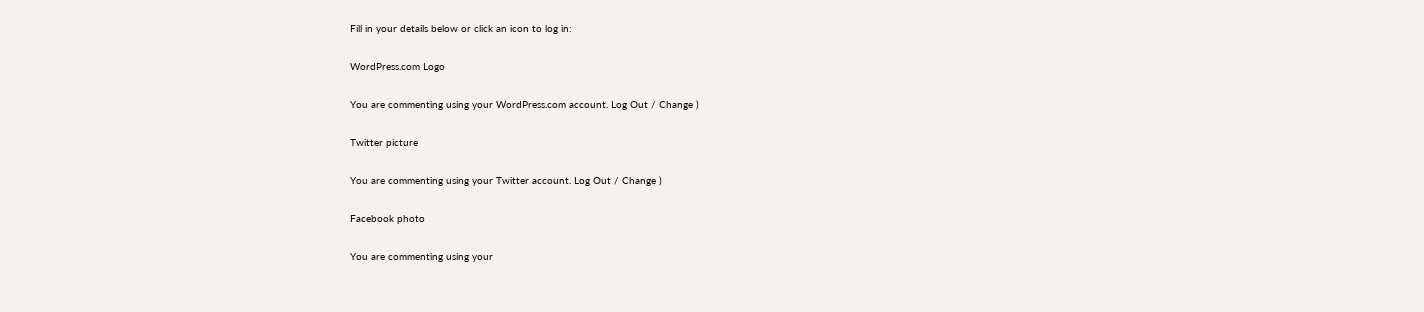Fill in your details below or click an icon to log in:

WordPress.com Logo

You are commenting using your WordPress.com account. Log Out / Change )

Twitter picture

You are commenting using your Twitter account. Log Out / Change )

Facebook photo

You are commenting using your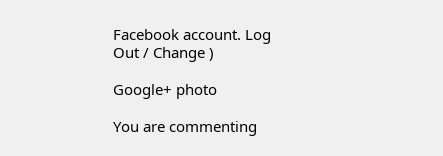Facebook account. Log Out / Change )

Google+ photo

You are commenting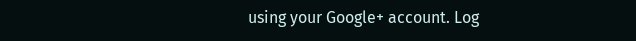using your Google+ account. Log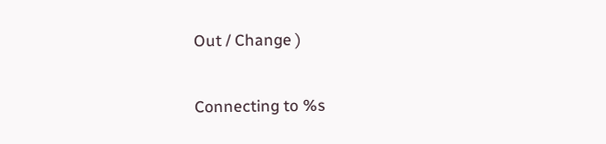Out / Change )

Connecting to %s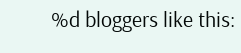%d bloggers like this: